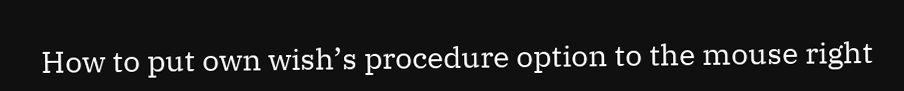How to put own wish’s procedure option to the mouse right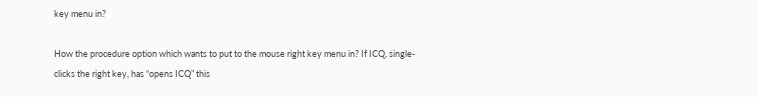key menu in?

How the procedure option which wants to put to the mouse right key menu in? If ICQ, single-clicks the right key, has “opens ICQ” this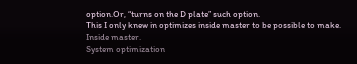option.Or, “turns on the D plate” such option.
This I only knew in optimizes inside master to be possible to make.
Inside master.
System optimization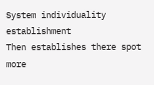System individuality establishment
Then establishes there spot more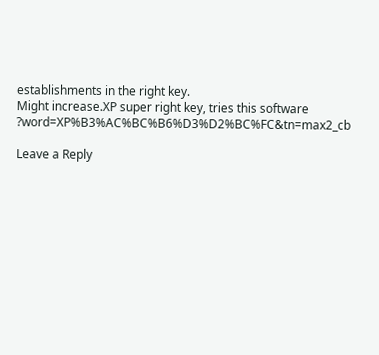establishments in the right key.
Might increase.XP super right key, tries this software ?word=XP%B3%AC%BC%B6%D3%D2%BC%FC&tn=max2_cb

Leave a Reply